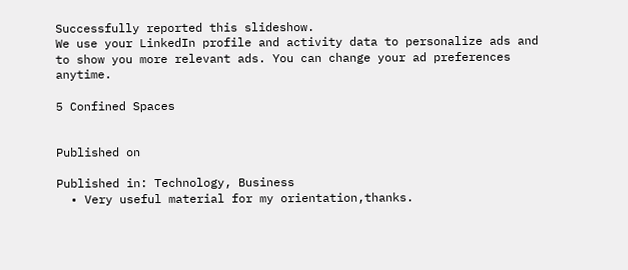Successfully reported this slideshow.
We use your LinkedIn profile and activity data to personalize ads and to show you more relevant ads. You can change your ad preferences anytime.

5 Confined Spaces


Published on

Published in: Technology, Business
  • Very useful material for my orientation,thanks.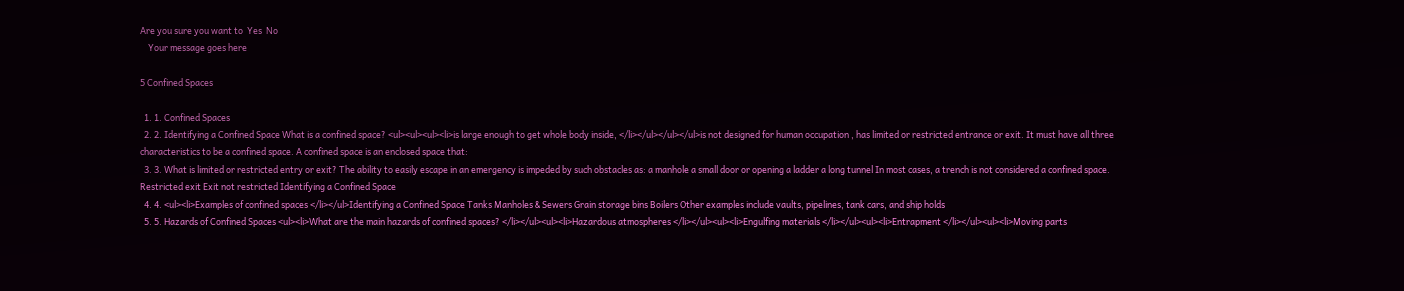Are you sure you want to  Yes  No
    Your message goes here

5 Confined Spaces

  1. 1. Confined Spaces
  2. 2. Identifying a Confined Space What is a confined space? <ul><ul><ul><li>is large enough to get whole body inside, </li></ul></ul></ul>is not designed for human occupation , has limited or restricted entrance or exit. It must have all three characteristics to be a confined space. A confined space is an enclosed space that:
  3. 3. What is limited or restricted entry or exit? The ability to easily escape in an emergency is impeded by such obstacles as: a manhole a small door or opening a ladder a long tunnel In most cases, a trench is not considered a confined space. Restricted exit Exit not restricted Identifying a Confined Space
  4. 4. <ul><li>Examples of confined spaces </li></ul>Identifying a Confined Space Tanks Manholes & Sewers Grain storage bins Boilers Other examples include vaults, pipelines, tank cars, and ship holds
  5. 5. Hazards of Confined Spaces <ul><li>What are the main hazards of confined spaces? </li></ul><ul><li>Hazardous atmospheres </li></ul><ul><li>Engulfing materials </li></ul><ul><li>Entrapment </li></ul><ul><li>Moving parts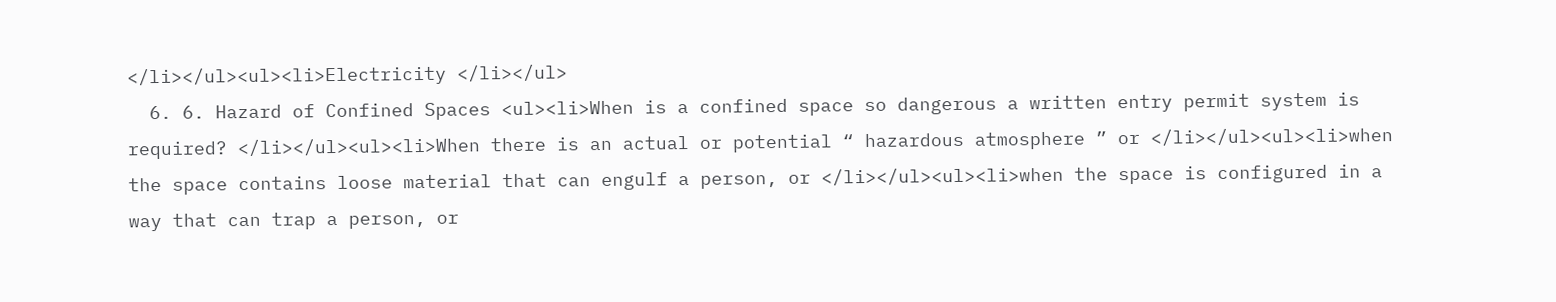</li></ul><ul><li>Electricity </li></ul>
  6. 6. Hazard of Confined Spaces <ul><li>When is a confined space so dangerous a written entry permit system is required? </li></ul><ul><li>When there is an actual or potential “ hazardous atmosphere ” or </li></ul><ul><li>when the space contains loose material that can engulf a person, or </li></ul><ul><li>when the space is configured in a way that can trap a person, or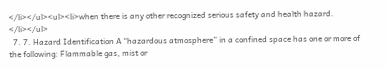</li></ul><ul><li>when there is any other recognized serious safety and health hazard. </li></ul>
  7. 7. Hazard Identification A “hazardous atmosphere” in a confined space has one or more of the following: Flammable gas, mist or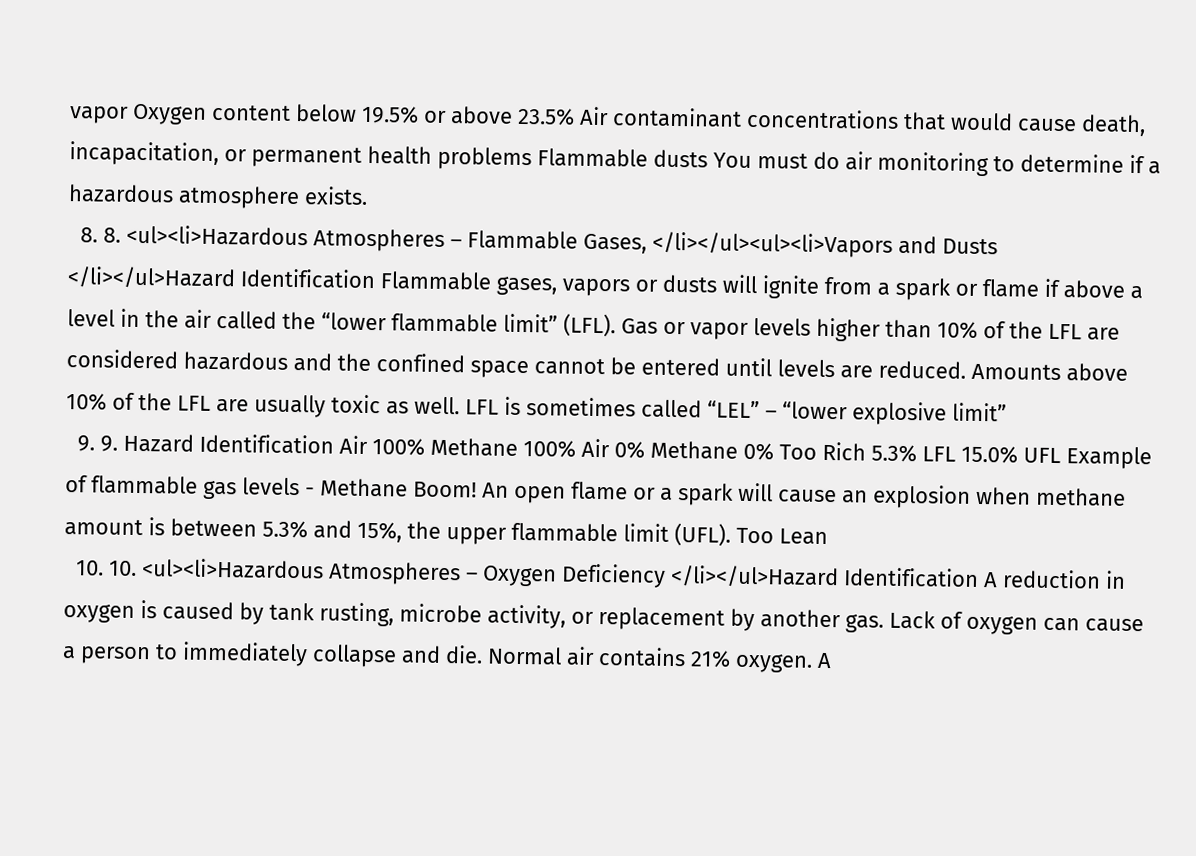vapor Oxygen content below 19.5% or above 23.5% Air contaminant concentrations that would cause death, incapacitation, or permanent health problems Flammable dusts You must do air monitoring to determine if a hazardous atmosphere exists.
  8. 8. <ul><li>Hazardous Atmospheres – Flammable Gases, </li></ul><ul><li>Vapors and Dusts </li></ul>Hazard Identification Flammable gases, vapors or dusts will ignite from a spark or flame if above a level in the air called the “lower flammable limit” (LFL). Gas or vapor levels higher than 10% of the LFL are considered hazardous and the confined space cannot be entered until levels are reduced. Amounts above 10% of the LFL are usually toxic as well. LFL is sometimes called “LEL” – “lower explosive limit”
  9. 9. Hazard Identification Air 100% Methane 100% Air 0% Methane 0% Too Rich 5.3% LFL 15.0% UFL Example of flammable gas levels - Methane Boom! An open flame or a spark will cause an explosion when methane amount is between 5.3% and 15%, the upper flammable limit (UFL). Too Lean
  10. 10. <ul><li>Hazardous Atmospheres – Oxygen Deficiency </li></ul>Hazard Identification A reduction in oxygen is caused by tank rusting, microbe activity, or replacement by another gas. Lack of oxygen can cause a person to immediately collapse and die. Normal air contains 21% oxygen. A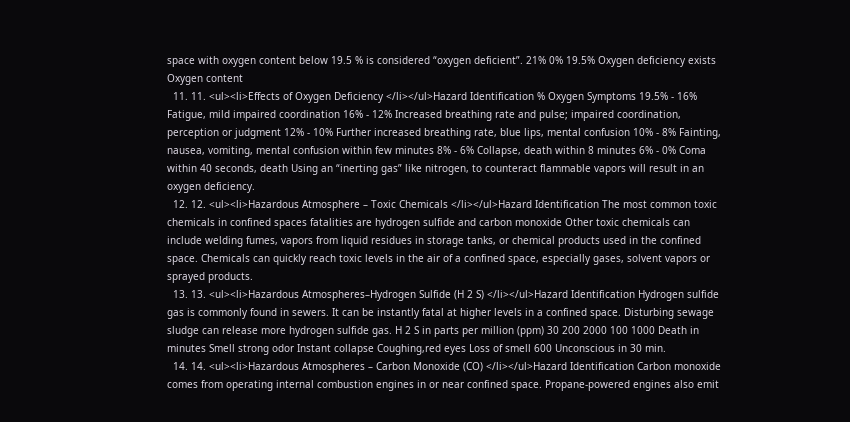space with oxygen content below 19.5 % is considered “oxygen deficient”. 21% 0% 19.5% Oxygen deficiency exists Oxygen content
  11. 11. <ul><li>Effects of Oxygen Deficiency </li></ul>Hazard Identification % Oxygen Symptoms 19.5% - 16% Fatigue, mild impaired coordination 16% - 12% Increased breathing rate and pulse; impaired coordination, perception or judgment 12% - 10% Further increased breathing rate, blue lips, mental confusion 10% - 8% Fainting, nausea, vomiting, mental confusion within few minutes 8% - 6% Collapse, death within 8 minutes 6% - 0% Coma within 40 seconds, death Using an “inerting gas” like nitrogen, to counteract flammable vapors will result in an oxygen deficiency.
  12. 12. <ul><li>Hazardous Atmosphere – Toxic Chemicals </li></ul>Hazard Identification The most common toxic chemicals in confined spaces fatalities are hydrogen sulfide and carbon monoxide Other toxic chemicals can include welding fumes, vapors from liquid residues in storage tanks, or chemical products used in the confined space. Chemicals can quickly reach toxic levels in the air of a confined space, especially gases, solvent vapors or sprayed products.
  13. 13. <ul><li>Hazardous Atmospheres–Hydrogen Sulfide (H 2 S) </li></ul>Hazard Identification Hydrogen sulfide gas is commonly found in sewers. It can be instantly fatal at higher levels in a confined space. Disturbing sewage sludge can release more hydrogen sulfide gas. H 2 S in parts per million (ppm) 30 200 2000 100 1000 Death in minutes Smell strong odor Instant collapse Coughing,red eyes Loss of smell 600 Unconscious in 30 min.
  14. 14. <ul><li>Hazardous Atmospheres – Carbon Monoxide (CO) </li></ul>Hazard Identification Carbon monoxide comes from operating internal combustion engines in or near confined space. Propane-powered engines also emit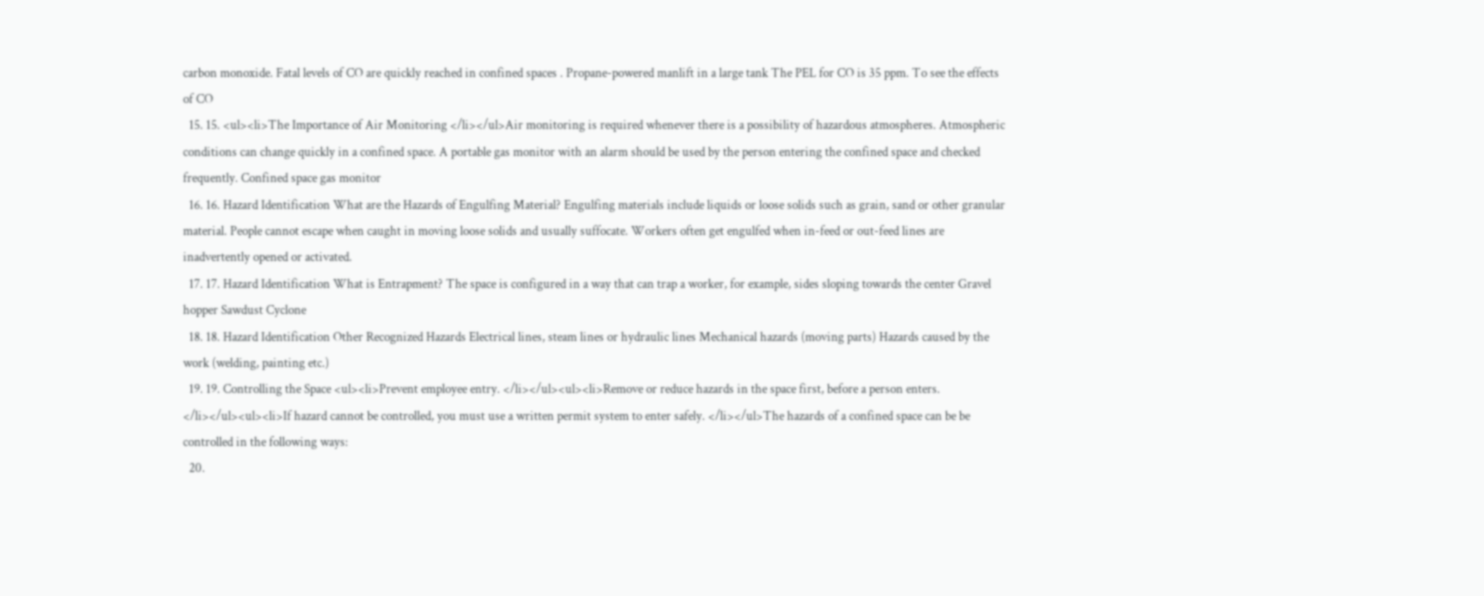carbon monoxide. Fatal levels of CO are quickly reached in confined spaces . Propane-powered manlift in a large tank The PEL for CO is 35 ppm. To see the effects of CO
  15. 15. <ul><li>The Importance of Air Monitoring </li></ul>Air monitoring is required whenever there is a possibility of hazardous atmospheres. Atmospheric conditions can change quickly in a confined space. A portable gas monitor with an alarm should be used by the person entering the confined space and checked frequently. Confined space gas monitor
  16. 16. Hazard Identification What are the Hazards of Engulfing Material? Engulfing materials include liquids or loose solids such as grain, sand or other granular material. People cannot escape when caught in moving loose solids and usually suffocate. Workers often get engulfed when in-feed or out-feed lines are inadvertently opened or activated.
  17. 17. Hazard Identification What is Entrapment? The space is configured in a way that can trap a worker, for example, sides sloping towards the center Gravel hopper Sawdust Cyclone
  18. 18. Hazard Identification Other Recognized Hazards Electrical lines, steam lines or hydraulic lines Mechanical hazards (moving parts) Hazards caused by the work (welding, painting etc.)
  19. 19. Controlling the Space <ul><li>Prevent employee entry. </li></ul><ul><li>Remove or reduce hazards in the space first, before a person enters. </li></ul><ul><li>If hazard cannot be controlled, you must use a written permit system to enter safely. </li></ul>The hazards of a confined space can be be controlled in the following ways:
  20.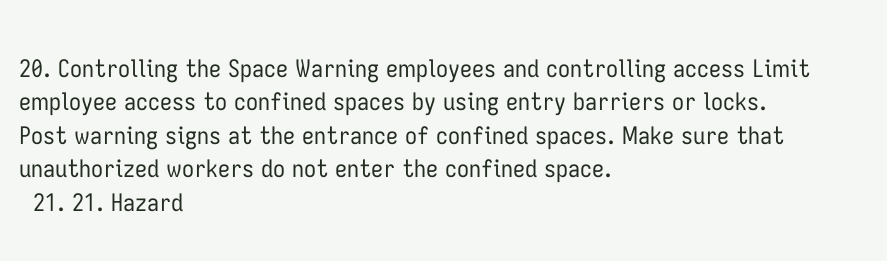20. Controlling the Space Warning employees and controlling access Limit employee access to confined spaces by using entry barriers or locks. Post warning signs at the entrance of confined spaces. Make sure that unauthorized workers do not enter the confined space.
  21. 21. Hazard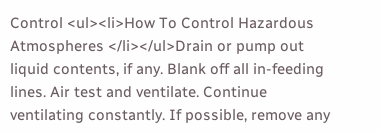Control <ul><li>How To Control Hazardous Atmospheres </li></ul>Drain or pump out liquid contents, if any. Blank off all in-feeding lines. Air test and ventilate. Continue ventilating constantly. If possible, remove any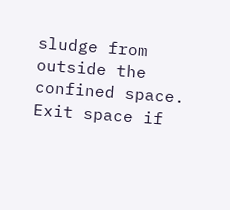sludge from outside the confined space. Exit space if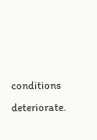conditions deteriorate.